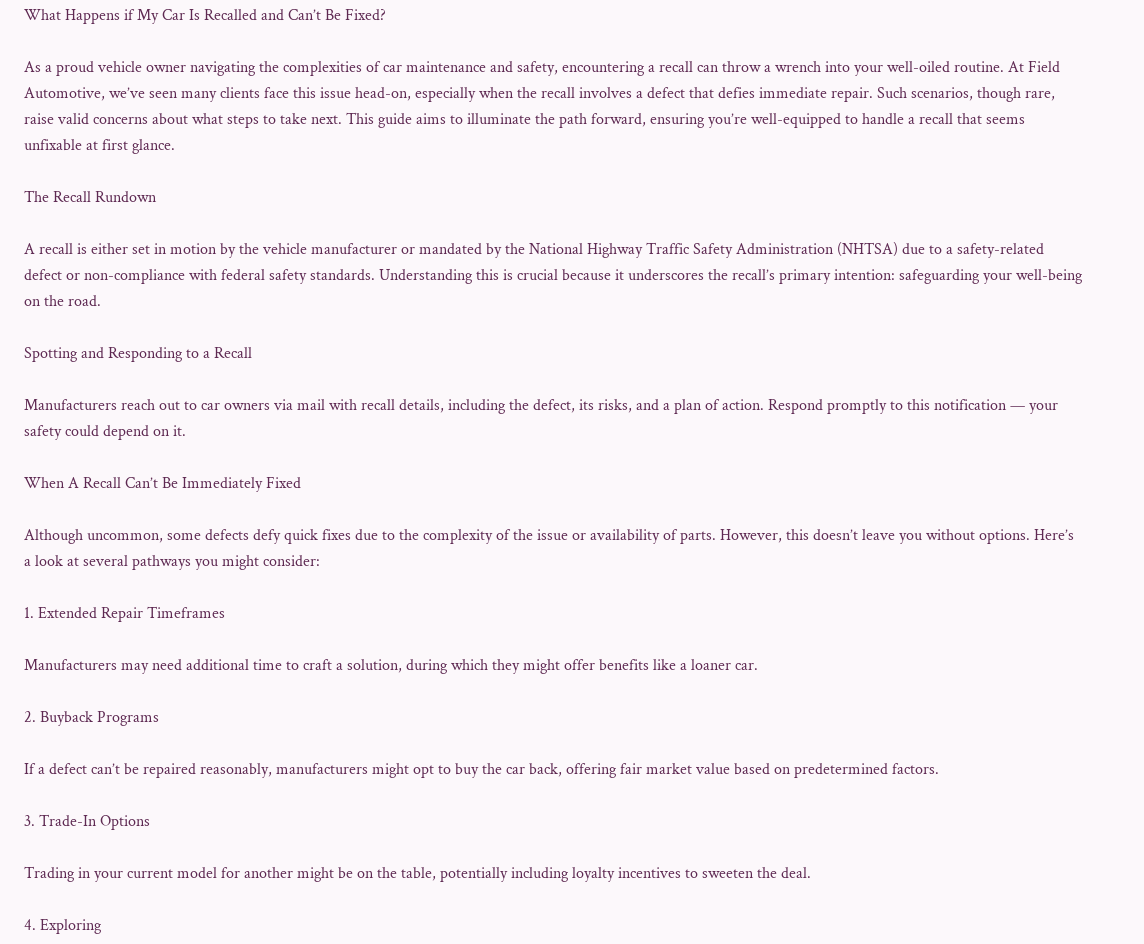What Happens if My Car Is Recalled and Can’t Be Fixed?

As a proud vehicle owner navigating the complexities of car maintenance and safety, encountering a recall can throw a wrench into your well-oiled routine. At Field Automotive, we’ve seen many clients face this issue head-on, especially when the recall involves a defect that defies immediate repair. Such scenarios, though rare, raise valid concerns about what steps to take next. This guide aims to illuminate the path forward, ensuring you’re well-equipped to handle a recall that seems unfixable at first glance.

The Recall Rundown

A recall is either set in motion by the vehicle manufacturer or mandated by the National Highway Traffic Safety Administration (NHTSA) due to a safety-related defect or non-compliance with federal safety standards. Understanding this is crucial because it underscores the recall’s primary intention: safeguarding your well-being on the road.

Spotting and Responding to a Recall

Manufacturers reach out to car owners via mail with recall details, including the defect, its risks, and a plan of action. Respond promptly to this notification — your safety could depend on it.

When A Recall Can’t Be Immediately Fixed

Although uncommon, some defects defy quick fixes due to the complexity of the issue or availability of parts. However, this doesn’t leave you without options. Here’s a look at several pathways you might consider:

1. Extended Repair Timeframes

Manufacturers may need additional time to craft a solution, during which they might offer benefits like a loaner car.

2. Buyback Programs

If a defect can’t be repaired reasonably, manufacturers might opt to buy the car back, offering fair market value based on predetermined factors.

3. Trade-In Options

Trading in your current model for another might be on the table, potentially including loyalty incentives to sweeten the deal.

4. Exploring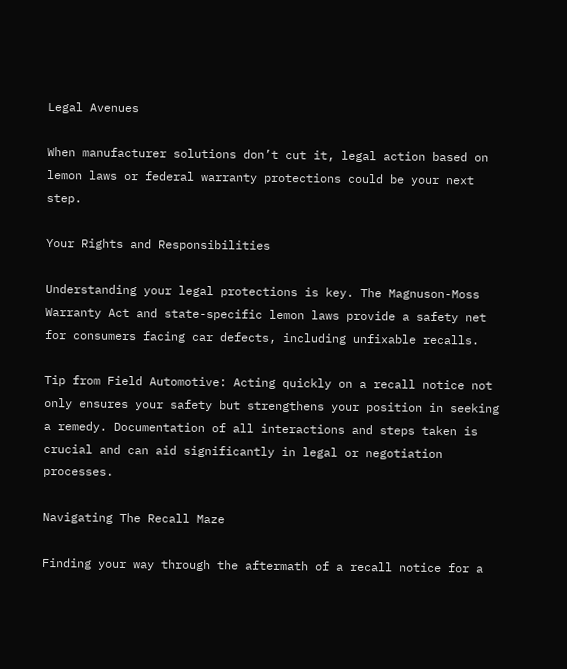Legal Avenues

When manufacturer solutions don’t cut it, legal action based on lemon laws or federal warranty protections could be your next step.

Your Rights and Responsibilities

Understanding your legal protections is key. The Magnuson-Moss Warranty Act and state-specific lemon laws provide a safety net for consumers facing car defects, including unfixable recalls.

Tip from Field Automotive: Acting quickly on a recall notice not only ensures your safety but strengthens your position in seeking a remedy. Documentation of all interactions and steps taken is crucial and can aid significantly in legal or negotiation processes.

Navigating The Recall Maze

Finding your way through the aftermath of a recall notice for a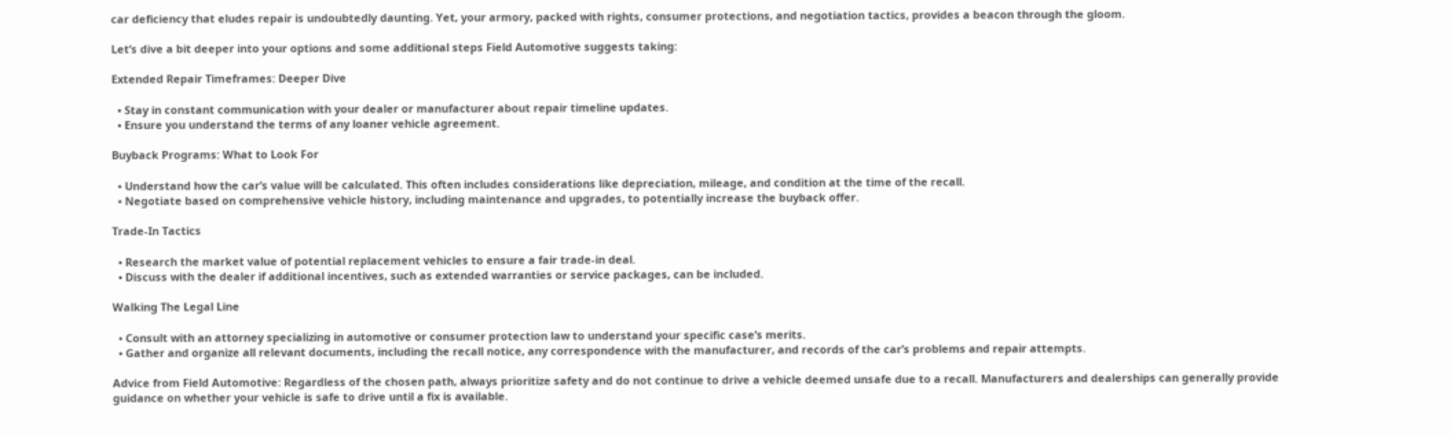car deficiency that eludes repair is undoubtedly daunting. Yet, your armory, packed with rights, consumer protections, and negotiation tactics, provides a beacon through the gloom.

Let’s dive a bit deeper into your options and some additional steps Field Automotive suggests taking:

Extended Repair Timeframes: Deeper Dive

  • Stay in constant communication with your dealer or manufacturer about repair timeline updates.
  • Ensure you understand the terms of any loaner vehicle agreement.

Buyback Programs: What to Look For

  • Understand how the car’s value will be calculated. This often includes considerations like depreciation, mileage, and condition at the time of the recall.
  • Negotiate based on comprehensive vehicle history, including maintenance and upgrades, to potentially increase the buyback offer.

Trade-In Tactics

  • Research the market value of potential replacement vehicles to ensure a fair trade-in deal.
  • Discuss with the dealer if additional incentives, such as extended warranties or service packages, can be included.

Walking The Legal Line

  • Consult with an attorney specializing in automotive or consumer protection law to understand your specific case’s merits.
  • Gather and organize all relevant documents, including the recall notice, any correspondence with the manufacturer, and records of the car’s problems and repair attempts.

Advice from Field Automotive: Regardless of the chosen path, always prioritize safety and do not continue to drive a vehicle deemed unsafe due to a recall. Manufacturers and dealerships can generally provide guidance on whether your vehicle is safe to drive until a fix is available.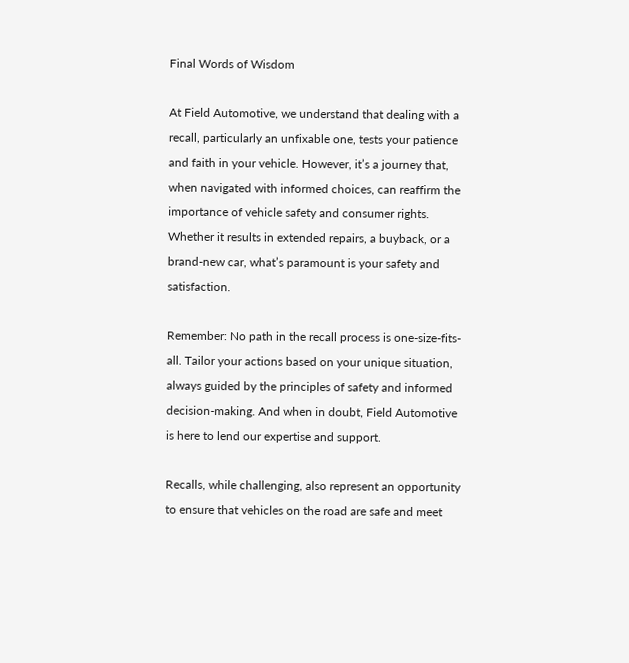Final Words of Wisdom

At Field Automotive, we understand that dealing with a recall, particularly an unfixable one, tests your patience and faith in your vehicle. However, it’s a journey that, when navigated with informed choices, can reaffirm the importance of vehicle safety and consumer rights. Whether it results in extended repairs, a buyback, or a brand-new car, what’s paramount is your safety and satisfaction.

Remember: No path in the recall process is one-size-fits-all. Tailor your actions based on your unique situation, always guided by the principles of safety and informed decision-making. And when in doubt, Field Automotive is here to lend our expertise and support.

Recalls, while challenging, also represent an opportunity to ensure that vehicles on the road are safe and meet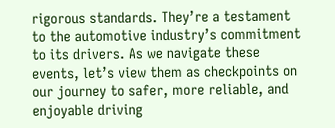rigorous standards. They’re a testament to the automotive industry’s commitment to its drivers. As we navigate these events, let’s view them as checkpoints on our journey to safer, more reliable, and enjoyable driving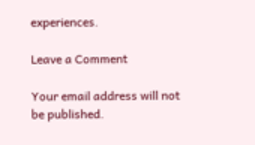experiences.

Leave a Comment

Your email address will not be published.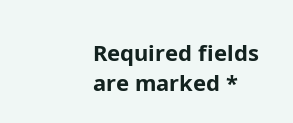Required fields are marked *